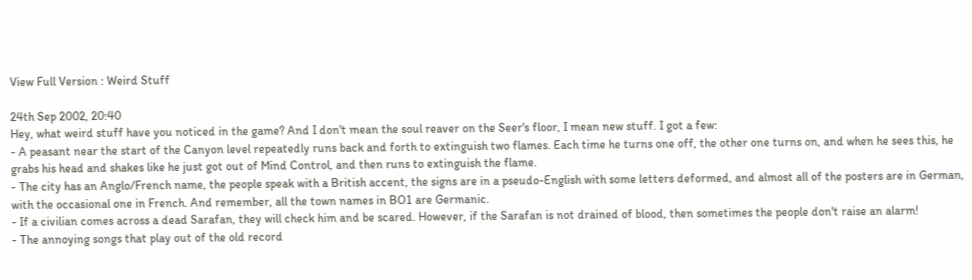View Full Version : Weird Stuff

24th Sep 2002, 20:40
Hey, what weird stuff have you noticed in the game? And I don't mean the soul reaver on the Seer's floor, I mean new stuff. I got a few:
- A peasant near the start of the Canyon level repeatedly runs back and forth to extinguish two flames. Each time he turns one off, the other one turns on, and when he sees this, he grabs his head and shakes like he just got out of Mind Control, and then runs to extinguish the flame.
- The city has an Anglo/French name, the people speak with a British accent, the signs are in a pseudo-English with some letters deformed, and almost all of the posters are in German, with the occasional one in French. And remember, all the town names in BO1 are Germanic.
- If a civilian comes across a dead Sarafan, they will check him and be scared. However, if the Sarafan is not drained of blood, then sometimes the people don't raise an alarm!
- The annoying songs that play out of the old record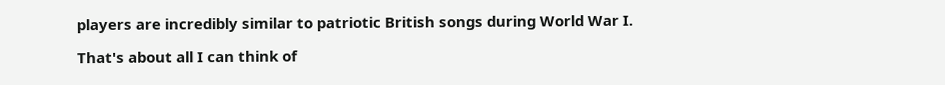players are incredibly similar to patriotic British songs during World War I.

That's about all I can think of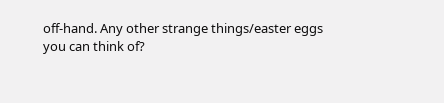off-hand. Any other strange things/easter eggs you can think of?